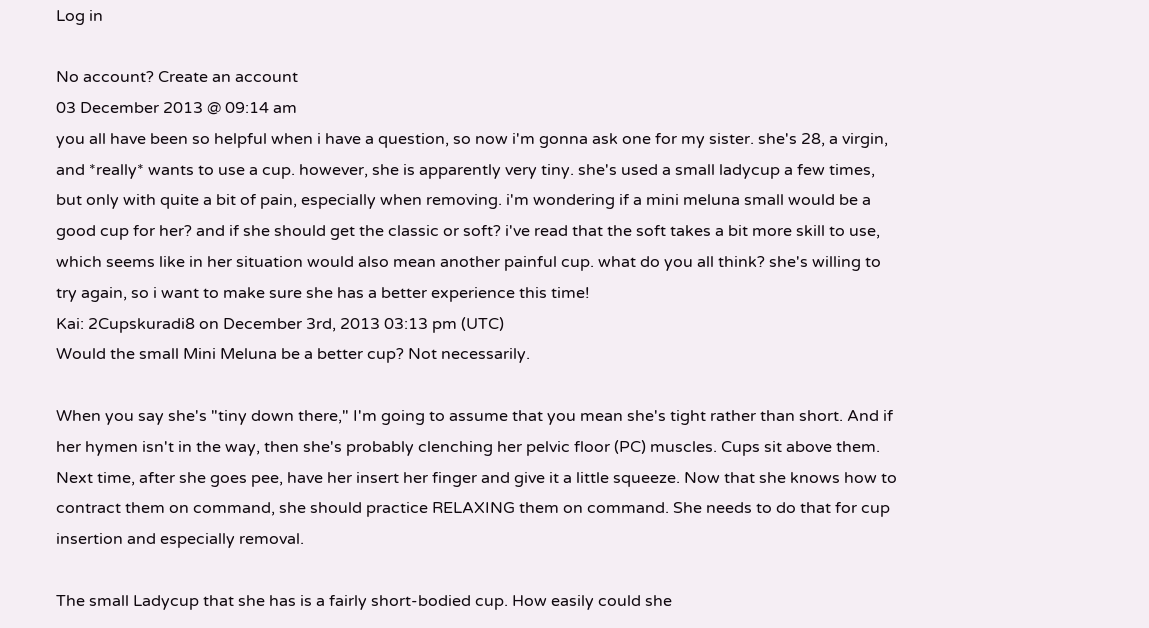Log in

No account? Create an account
03 December 2013 @ 09:14 am
you all have been so helpful when i have a question, so now i'm gonna ask one for my sister. she's 28, a virgin, and *really* wants to use a cup. however, she is apparently very tiny. she's used a small ladycup a few times, but only with quite a bit of pain, especially when removing. i'm wondering if a mini meluna small would be a good cup for her? and if she should get the classic or soft? i've read that the soft takes a bit more skill to use, which seems like in her situation would also mean another painful cup. what do you all think? she's willing to try again, so i want to make sure she has a better experience this time!
Kai: 2Cupskuradi8 on December 3rd, 2013 03:13 pm (UTC)
Would the small Mini Meluna be a better cup? Not necessarily.

When you say she's "tiny down there," I'm going to assume that you mean she's tight rather than short. And if her hymen isn't in the way, then she's probably clenching her pelvic floor (PC) muscles. Cups sit above them. Next time, after she goes pee, have her insert her finger and give it a little squeeze. Now that she knows how to contract them on command, she should practice RELAXING them on command. She needs to do that for cup insertion and especially removal.

The small Ladycup that she has is a fairly short-bodied cup. How easily could she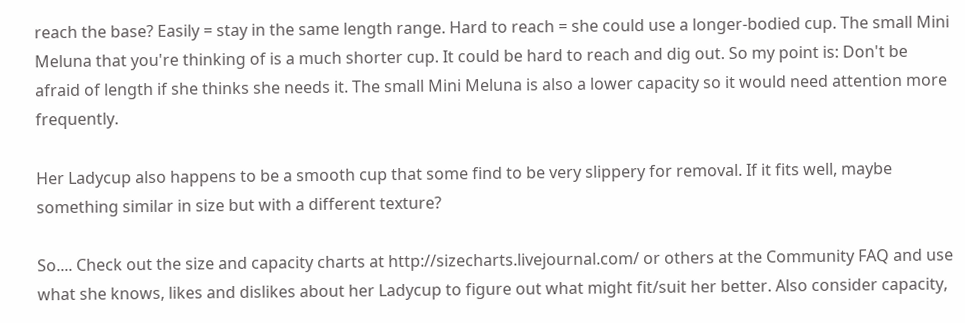reach the base? Easily = stay in the same length range. Hard to reach = she could use a longer-bodied cup. The small Mini Meluna that you're thinking of is a much shorter cup. It could be hard to reach and dig out. So my point is: Don't be afraid of length if she thinks she needs it. The small Mini Meluna is also a lower capacity so it would need attention more frequently.

Her Ladycup also happens to be a smooth cup that some find to be very slippery for removal. If it fits well, maybe something similar in size but with a different texture?

So.... Check out the size and capacity charts at http://sizecharts.livejournal.com/ or others at the Community FAQ and use what she knows, likes and dislikes about her Ladycup to figure out what might fit/suit her better. Also consider capacity,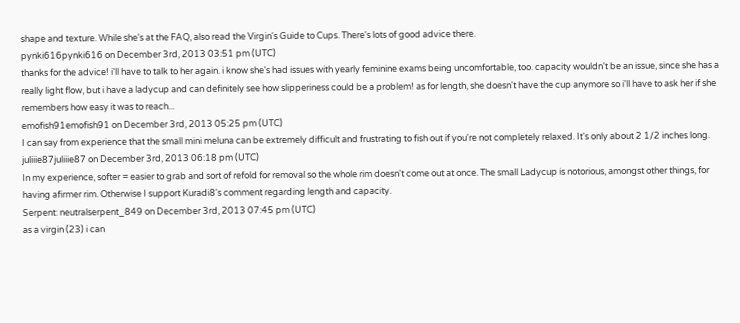shape and texture. While she's at the FAQ, also read the Virgin's Guide to Cups. There's lots of good advice there.
pynki616pynki616 on December 3rd, 2013 03:51 pm (UTC)
thanks for the advice! i'll have to talk to her again. i know she's had issues with yearly feminine exams being uncomfortable, too. capacity wouldn't be an issue, since she has a really light flow, but i have a ladycup and can definitely see how slipperiness could be a problem! as for length, she doesn't have the cup anymore so i'll have to ask her if she remembers how easy it was to reach...
emofish91emofish91 on December 3rd, 2013 05:25 pm (UTC)
I can say from experience that the small mini meluna can be extremely difficult and frustrating to fish out if you're not completely relaxed. It's only about 2 1/2 inches long.
juliiie87juliiie87 on December 3rd, 2013 06:18 pm (UTC)
In my experience, softer = easier to grab and sort of refold for removal so the whole rim doesn't come out at once. The small Ladycup is notorious, amongst other things, for having afirmer rim. Otherwise I support Kuradi8's comment regarding length and capacity.
Serpent: neutralserpent_849 on December 3rd, 2013 07:45 pm (UTC)
as a virgin (23) i can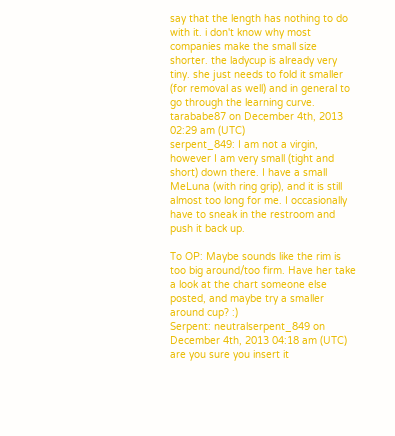say that the length has nothing to do with it. i don't know why most companies make the small size shorter. the ladycup is already very tiny. she just needs to fold it smaller (for removal as well) and in general to go through the learning curve.
tarababe87 on December 4th, 2013 02:29 am (UTC)
serpent_849: I am not a virgin, however I am very small (tight and short) down there. I have a small MeLuna (with ring grip), and it is still almost too long for me. I occasionally have to sneak in the restroom and push it back up.

To OP: Maybe sounds like the rim is too big around/too firm. Have her take a look at the chart someone else posted, and maybe try a smaller around cup? :)
Serpent: neutralserpent_849 on December 4th, 2013 04:18 am (UTC)
are you sure you insert it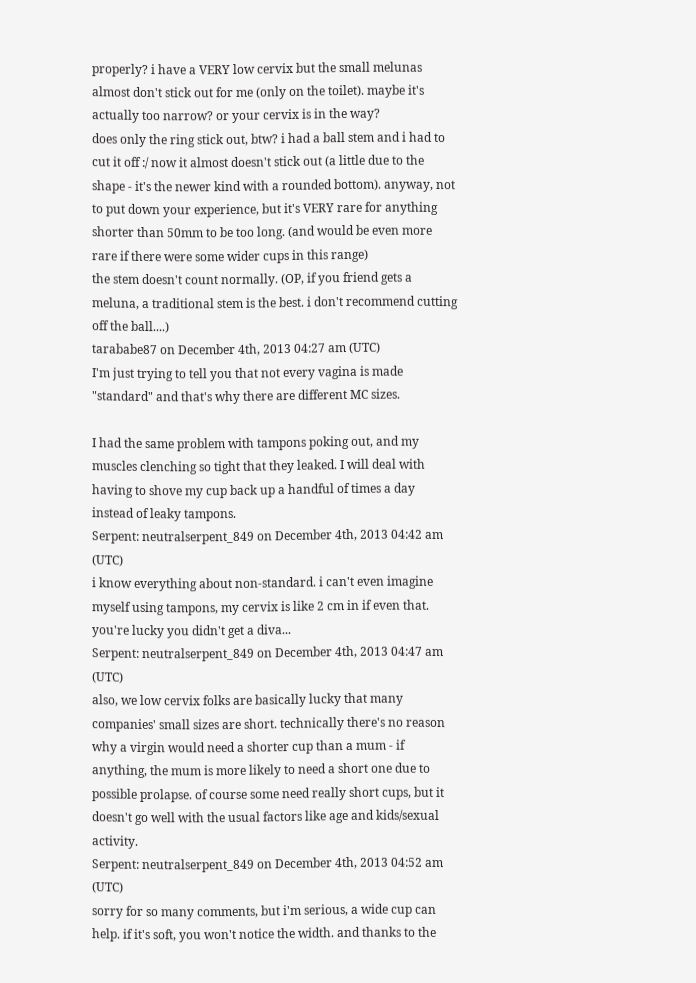properly? i have a VERY low cervix but the small melunas almost don't stick out for me (only on the toilet). maybe it's actually too narrow? or your cervix is in the way?
does only the ring stick out, btw? i had a ball stem and i had to cut it off :/ now it almost doesn't stick out (a little due to the shape - it's the newer kind with a rounded bottom). anyway, not to put down your experience, but it's VERY rare for anything shorter than 50mm to be too long. (and would be even more rare if there were some wider cups in this range)
the stem doesn't count normally. (OP, if you friend gets a meluna, a traditional stem is the best. i don't recommend cutting off the ball....)
tarababe87 on December 4th, 2013 04:27 am (UTC)
I'm just trying to tell you that not every vagina is made "standard" and that's why there are different MC sizes.

I had the same problem with tampons poking out, and my muscles clenching so tight that they leaked. I will deal with having to shove my cup back up a handful of times a day instead of leaky tampons.
Serpent: neutralserpent_849 on December 4th, 2013 04:42 am (UTC)
i know everything about non-standard. i can't even imagine myself using tampons, my cervix is like 2 cm in if even that.
you're lucky you didn't get a diva...
Serpent: neutralserpent_849 on December 4th, 2013 04:47 am (UTC)
also, we low cervix folks are basically lucky that many companies' small sizes are short. technically there's no reason why a virgin would need a shorter cup than a mum - if anything, the mum is more likely to need a short one due to possible prolapse. of course some need really short cups, but it doesn't go well with the usual factors like age and kids/sexual activity.
Serpent: neutralserpent_849 on December 4th, 2013 04:52 am (UTC)
sorry for so many comments, but i'm serious, a wide cup can help. if it's soft, you won't notice the width. and thanks to the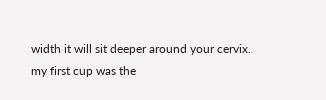width it will sit deeper around your cervix.
my first cup was the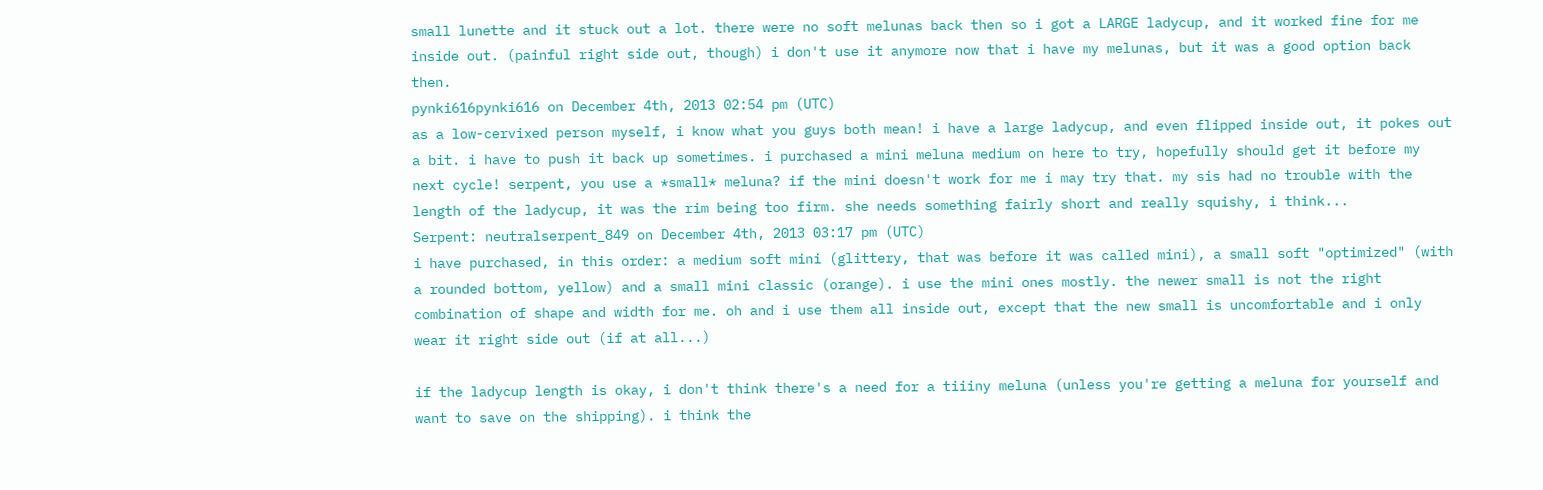small lunette and it stuck out a lot. there were no soft melunas back then so i got a LARGE ladycup, and it worked fine for me inside out. (painful right side out, though) i don't use it anymore now that i have my melunas, but it was a good option back then.
pynki616pynki616 on December 4th, 2013 02:54 pm (UTC)
as a low-cervixed person myself, i know what you guys both mean! i have a large ladycup, and even flipped inside out, it pokes out a bit. i have to push it back up sometimes. i purchased a mini meluna medium on here to try, hopefully should get it before my next cycle! serpent, you use a *small* meluna? if the mini doesn't work for me i may try that. my sis had no trouble with the length of the ladycup, it was the rim being too firm. she needs something fairly short and really squishy, i think...
Serpent: neutralserpent_849 on December 4th, 2013 03:17 pm (UTC)
i have purchased, in this order: a medium soft mini (glittery, that was before it was called mini), a small soft "optimized" (with a rounded bottom, yellow) and a small mini classic (orange). i use the mini ones mostly. the newer small is not the right combination of shape and width for me. oh and i use them all inside out, except that the new small is uncomfortable and i only wear it right side out (if at all...)

if the ladycup length is okay, i don't think there's a need for a tiiiny meluna (unless you're getting a meluna for yourself and want to save on the shipping). i think the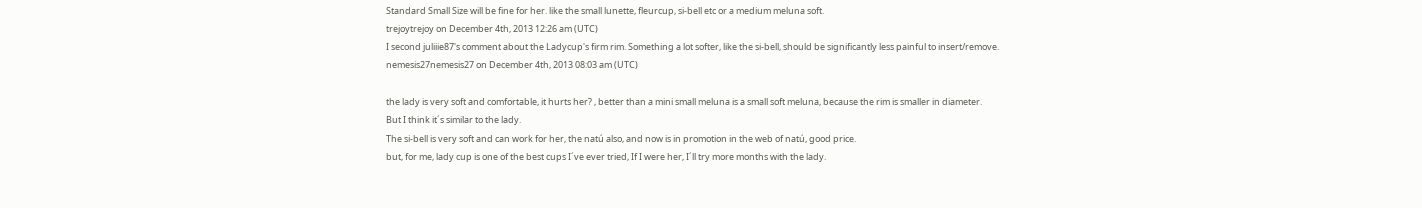Standard Small Size will be fine for her. like the small lunette, fleurcup, si-bell etc or a medium meluna soft.
trejoytrejoy on December 4th, 2013 12:26 am (UTC)
I second juliiie87's comment about the Ladycup's firm rim. Something a lot softer, like the si-bell, should be significantly less painful to insert/remove.
nemesis27nemesis27 on December 4th, 2013 08:03 am (UTC)

the lady is very soft and comfortable, it hurts her? , better than a mini small meluna is a small soft meluna, because the rim is smaller in diameter.
But I think it´s similar to the lady.
The si-bell is very soft and can work for her, the natú also, and now is in promotion in the web of natú, good price.
but, for me, lady cup is one of the best cups I´ve ever tried, If I were her, I´ll try more months with the lady.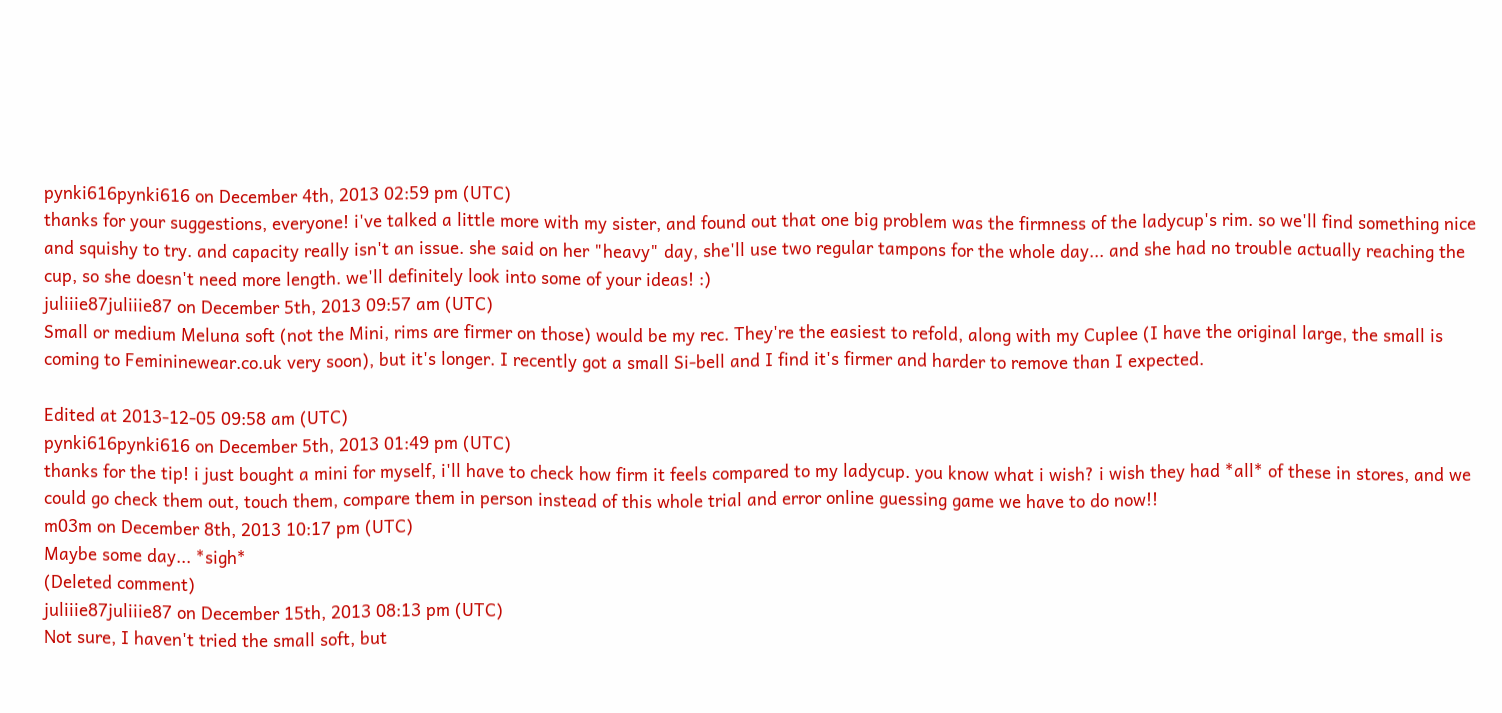pynki616pynki616 on December 4th, 2013 02:59 pm (UTC)
thanks for your suggestions, everyone! i've talked a little more with my sister, and found out that one big problem was the firmness of the ladycup's rim. so we'll find something nice and squishy to try. and capacity really isn't an issue. she said on her "heavy" day, she'll use two regular tampons for the whole day... and she had no trouble actually reaching the cup, so she doesn't need more length. we'll definitely look into some of your ideas! :)
juliiie87juliiie87 on December 5th, 2013 09:57 am (UTC)
Small or medium Meluna soft (not the Mini, rims are firmer on those) would be my rec. They're the easiest to refold, along with my Cuplee (I have the original large, the small is coming to Femininewear.co.uk very soon), but it's longer. I recently got a small Si-bell and I find it's firmer and harder to remove than I expected.

Edited at 2013-12-05 09:58 am (UTC)
pynki616pynki616 on December 5th, 2013 01:49 pm (UTC)
thanks for the tip! i just bought a mini for myself, i'll have to check how firm it feels compared to my ladycup. you know what i wish? i wish they had *all* of these in stores, and we could go check them out, touch them, compare them in person instead of this whole trial and error online guessing game we have to do now!!
m03m on December 8th, 2013 10:17 pm (UTC)
Maybe some day... *sigh*
(Deleted comment)
juliiie87juliiie87 on December 15th, 2013 08:13 pm (UTC)
Not sure, I haven't tried the small soft, but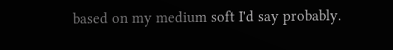based on my medium soft I'd say probably.